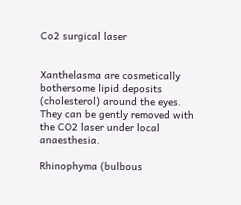Co2 surgical laser


Xanthelasma are cosmetically bothersome lipid deposits (cholesterol) around the eyes. They can be gently removed with the CO2 laser under local anaesthesia.

Rhinophyma (bulbous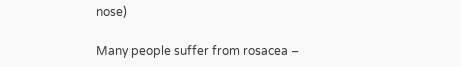nose)

Many people suffer from rosacea –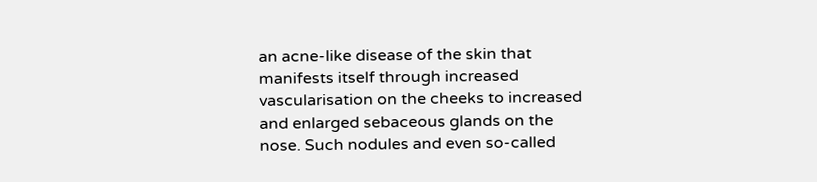an acne-like disease of the skin that manifests itself through increased vascularisation on the cheeks to increased and enlarged sebaceous glands on the nose. Such nodules and even so-called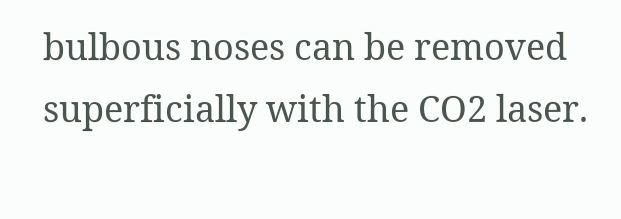bulbous noses can be removed superficially with the CO2 laser.